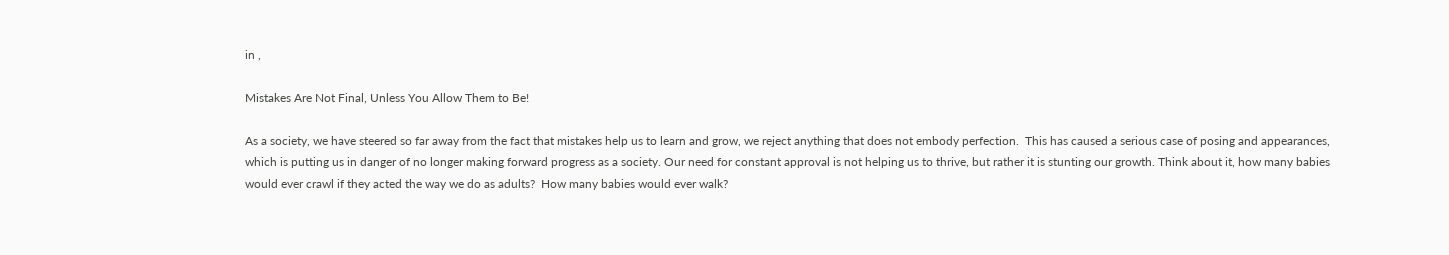in ,

Mistakes Are Not Final, Unless You Allow Them to Be!

As a society, we have steered so far away from the fact that mistakes help us to learn and grow, we reject anything that does not embody perfection.  This has caused a serious case of posing and appearances, which is putting us in danger of no longer making forward progress as a society. Our need for constant approval is not helping us to thrive, but rather it is stunting our growth. Think about it, how many babies would ever crawl if they acted the way we do as adults?  How many babies would ever walk?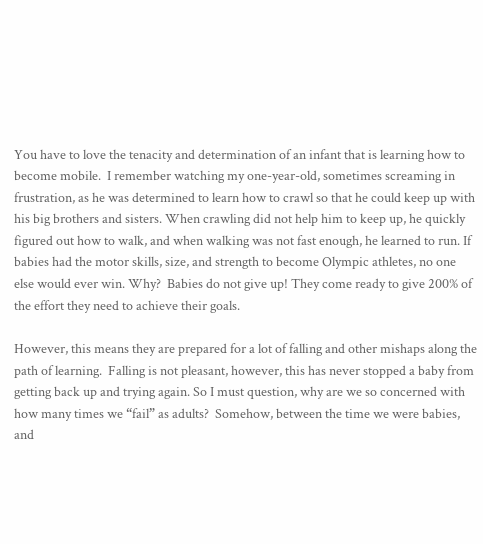You have to love the tenacity and determination of an infant that is learning how to become mobile.  I remember watching my one-year-old, sometimes screaming in frustration, as he was determined to learn how to crawl so that he could keep up with his big brothers and sisters. When crawling did not help him to keep up, he quickly figured out how to walk, and when walking was not fast enough, he learned to run. If babies had the motor skills, size, and strength to become Olympic athletes, no one else would ever win. Why?  Babies do not give up! They come ready to give 200% of the effort they need to achieve their goals.

However, this means they are prepared for a lot of falling and other mishaps along the path of learning.  Falling is not pleasant, however, this has never stopped a baby from getting back up and trying again. So I must question, why are we so concerned with how many times we “fail” as adults?  Somehow, between the time we were babies, and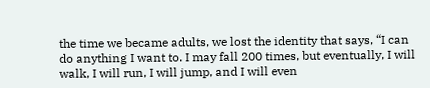the time we became adults, we lost the identity that says, “I can do anything I want to. I may fall 200 times, but eventually, I will walk, I will run, I will jump, and I will even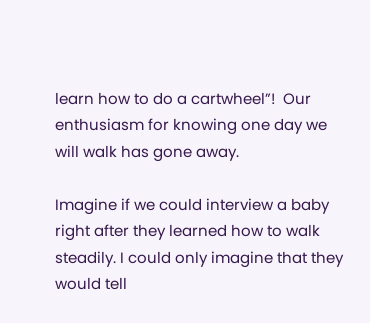learn how to do a cartwheel”!  Our enthusiasm for knowing one day we will walk has gone away.

Imagine if we could interview a baby right after they learned how to walk steadily. I could only imagine that they would tell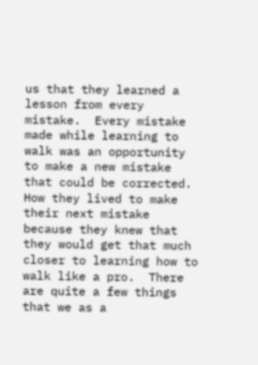us that they learned a lesson from every mistake.  Every mistake made while learning to walk was an opportunity to make a new mistake that could be corrected. How they lived to make their next mistake because they knew that they would get that much closer to learning how to walk like a pro.  There are quite a few things that we as a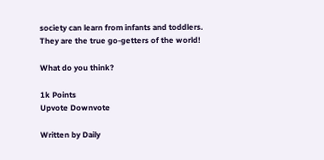society can learn from infants and toddlers. They are the true go-getters of the world!

What do you think?

1k Points
Upvote Downvote

Written by Daily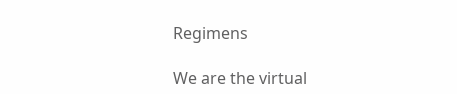Regimens

We are the virtual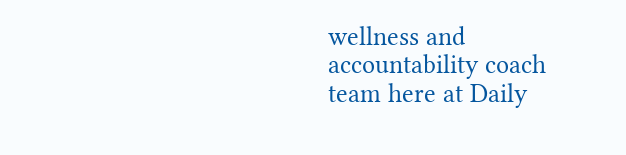wellness and accountability coach team here at Daily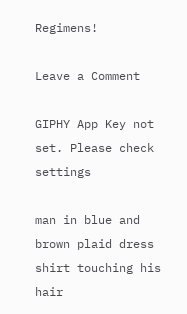Regimens!

Leave a Comment

GIPHY App Key not set. Please check settings

man in blue and brown plaid dress shirt touching his hair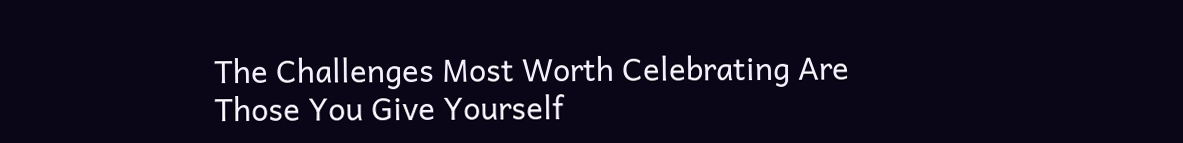The Challenges Most Worth Celebrating Are Those You Give Yourself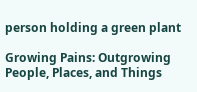person holding a green plant

Growing Pains: Outgrowing People, Places, and Things